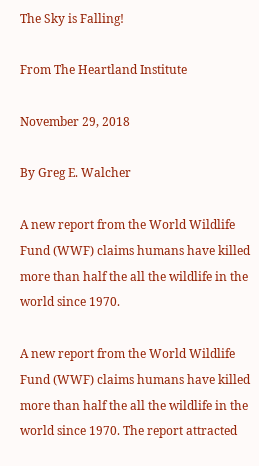The Sky is Falling!

From The Heartland Institute

November 29, 2018

By Greg E. Walcher

A new report from the World Wildlife Fund (WWF) claims humans have killed more than half the all the wildlife in the world since 1970.

A new report from the World Wildlife Fund (WWF) claims humans have killed more than half the all the wildlife in the world since 1970. The report attracted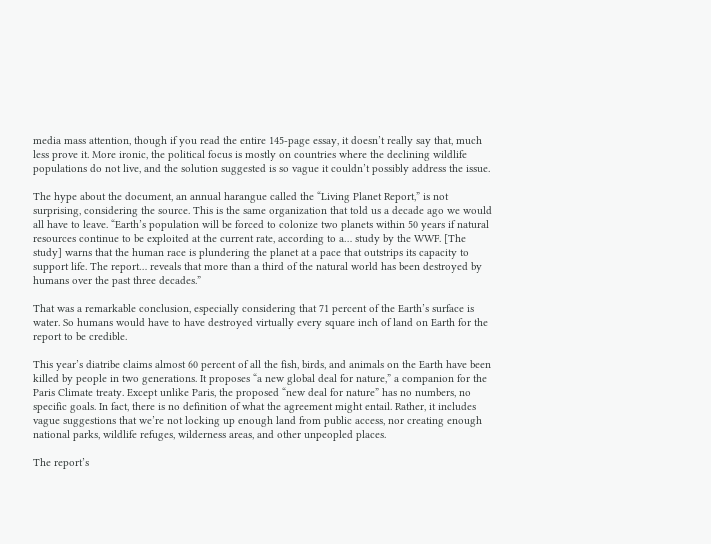media mass attention, though if you read the entire 145-page essay, it doesn’t really say that, much less prove it. More ironic, the political focus is mostly on countries where the declining wildlife populations do not live, and the solution suggested is so vague it couldn’t possibly address the issue.

The hype about the document, an annual harangue called the “Living Planet Report,” is not surprising, considering the source. This is the same organization that told us a decade ago we would all have to leave. “Earth’s population will be forced to colonize two planets within 50 years if natural resources continue to be exploited at the current rate, according to a… study by the WWF. [The study] warns that the human race is plundering the planet at a pace that outstrips its capacity to support life. The report… reveals that more than a third of the natural world has been destroyed by humans over the past three decades.”

That was a remarkable conclusion, especially considering that 71 percent of the Earth’s surface is water. So humans would have to have destroyed virtually every square inch of land on Earth for the report to be credible.

This year’s diatribe claims almost 60 percent of all the fish, birds, and animals on the Earth have been killed by people in two generations. It proposes “a new global deal for nature,” a companion for the Paris Climate treaty. Except unlike Paris, the proposed “new deal for nature” has no numbers, no specific goals. In fact, there is no definition of what the agreement might entail. Rather, it includes vague suggestions that we’re not locking up enough land from public access, nor creating enough national parks, wildlife refuges, wilderness areas, and other unpeopled places.

The report’s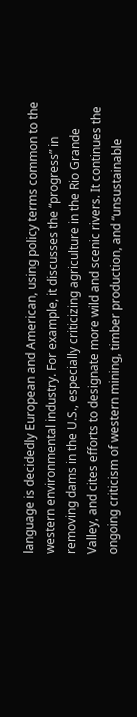language is decidedly European and American, using policy terms common to the western environmental industry. For example, it discusses the “progress” in removing dams in the U.S., especially criticizing agriculture in the Rio Grande Valley, and cites efforts to designate more wild and scenic rivers. It continues the ongoing criticism of western mining, timber production, and “unsustainable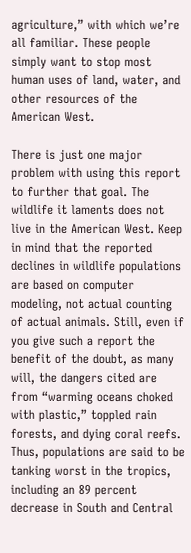agriculture,” with which we’re all familiar. These people simply want to stop most human uses of land, water, and other resources of the American West.

There is just one major problem with using this report to further that goal. The wildlife it laments does not live in the American West. Keep in mind that the reported declines in wildlife populations are based on computer modeling, not actual counting of actual animals. Still, even if you give such a report the benefit of the doubt, as many will, the dangers cited are from “warming oceans choked with plastic,” toppled rain forests, and dying coral reefs. Thus, populations are said to be tanking worst in the tropics, including an 89 percent decrease in South and Central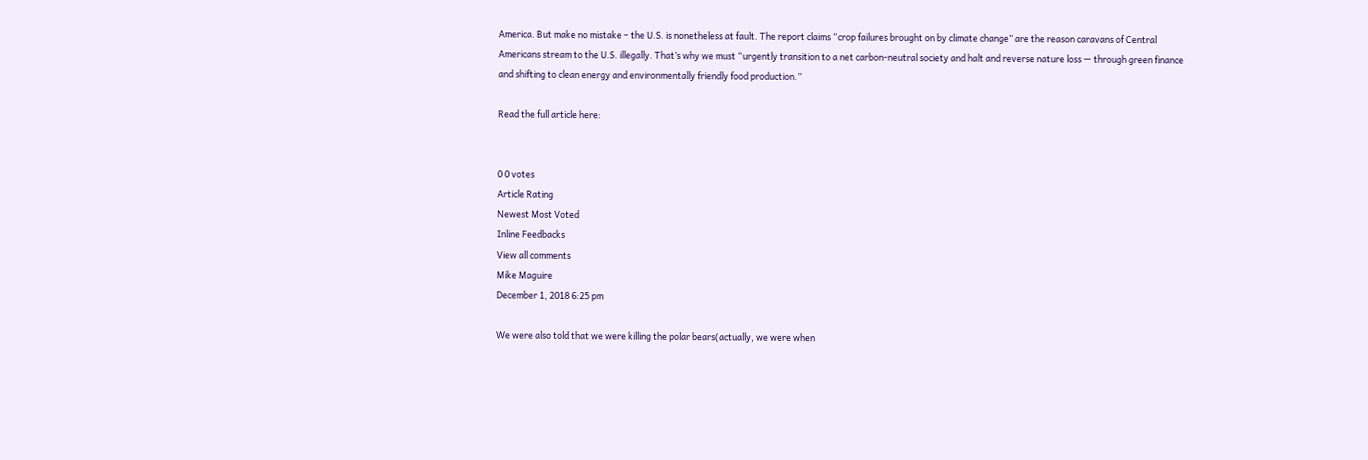America. But make no mistake – the U.S. is nonetheless at fault. The report claims “crop failures brought on by climate change” are the reason caravans of Central Americans stream to the U.S. illegally. That’s why we must “urgently transition to a net carbon-neutral society and halt and reverse nature loss — through green finance and shifting to clean energy and environmentally friendly food production.”

Read the full article here:


0 0 votes
Article Rating
Newest Most Voted
Inline Feedbacks
View all comments
Mike Maguire
December 1, 2018 6:25 pm

We were also told that we were killing the polar bears(actually, we were when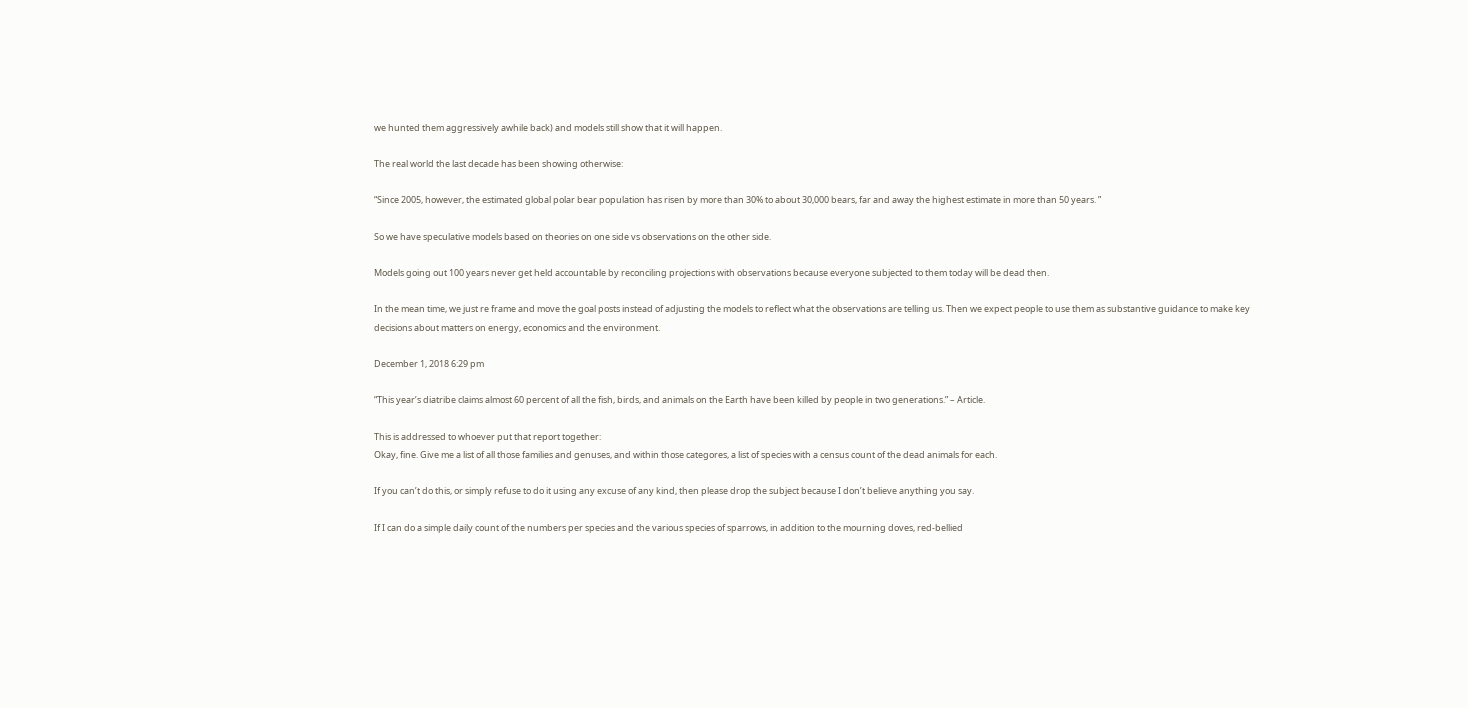we hunted them aggressively awhile back) and models still show that it will happen.

The real world the last decade has been showing otherwise:

“Since 2005, however, the estimated global polar bear population has risen by more than 30% to about 30,000 bears, far and away the highest estimate in more than 50 years. ”

So we have speculative models based on theories on one side vs observations on the other side.

Models going out 100 years never get held accountable by reconciling projections with observations because everyone subjected to them today will be dead then.

In the mean time, we just re frame and move the goal posts instead of adjusting the models to reflect what the observations are telling us. Then we expect people to use them as substantive guidance to make key decisions about matters on energy, economics and the environment.

December 1, 2018 6:29 pm

“This year’s diatribe claims almost 60 percent of all the fish, birds, and animals on the Earth have been killed by people in two generations.” – Article.

This is addressed to whoever put that report together:
Okay, fine. Give me a list of all those families and genuses, and within those categores, a list of species with a census count of the dead animals for each.

If you can’t do this, or simply refuse to do it using any excuse of any kind, then please drop the subject because I don’t believe anything you say.

If I can do a simple daily count of the numbers per species and the various species of sparrows, in addition to the mourning doves, red-bellied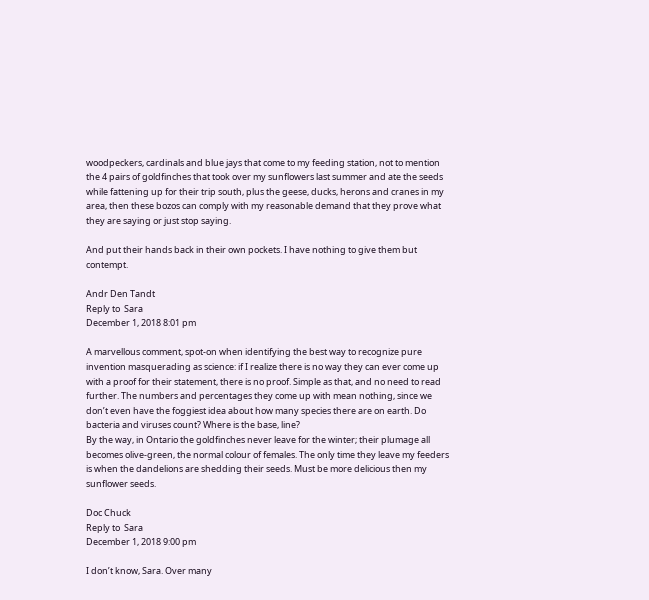woodpeckers, cardinals and blue jays that come to my feeding station, not to mention the 4 pairs of goldfinches that took over my sunflowers last summer and ate the seeds while fattening up for their trip south, plus the geese, ducks, herons and cranes in my area, then these bozos can comply with my reasonable demand that they prove what they are saying or just stop saying.

And put their hands back in their own pockets. I have nothing to give them but contempt.

Andr Den Tandt
Reply to  Sara
December 1, 2018 8:01 pm

A marvellous comment, spot-on when identifying the best way to recognize pure invention masquerading as science: if I realize there is no way they can ever come up with a proof for their statement, there is no proof. Simple as that, and no need to read further. The numbers and percentages they come up with mean nothing, since we don’t even have the foggiest idea about how many species there are on earth. Do bacteria and viruses count? Where is the base, line?
By the way, in Ontario the goldfinches never leave for the winter; their plumage all becomes olive-green, the normal colour of females. The only time they leave my feeders is when the dandelions are shedding their seeds. Must be more delicious then my sunflower seeds.

Doc Chuck
Reply to  Sara
December 1, 2018 9:00 pm

I don’t know, Sara. Over many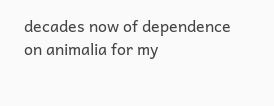decades now of dependence on animalia for my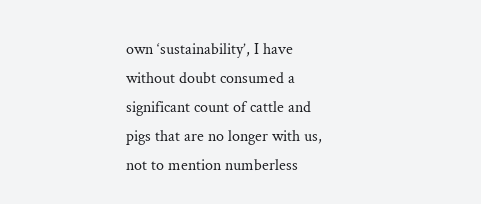own ‘sustainability’, I have without doubt consumed a significant count of cattle and pigs that are no longer with us, not to mention numberless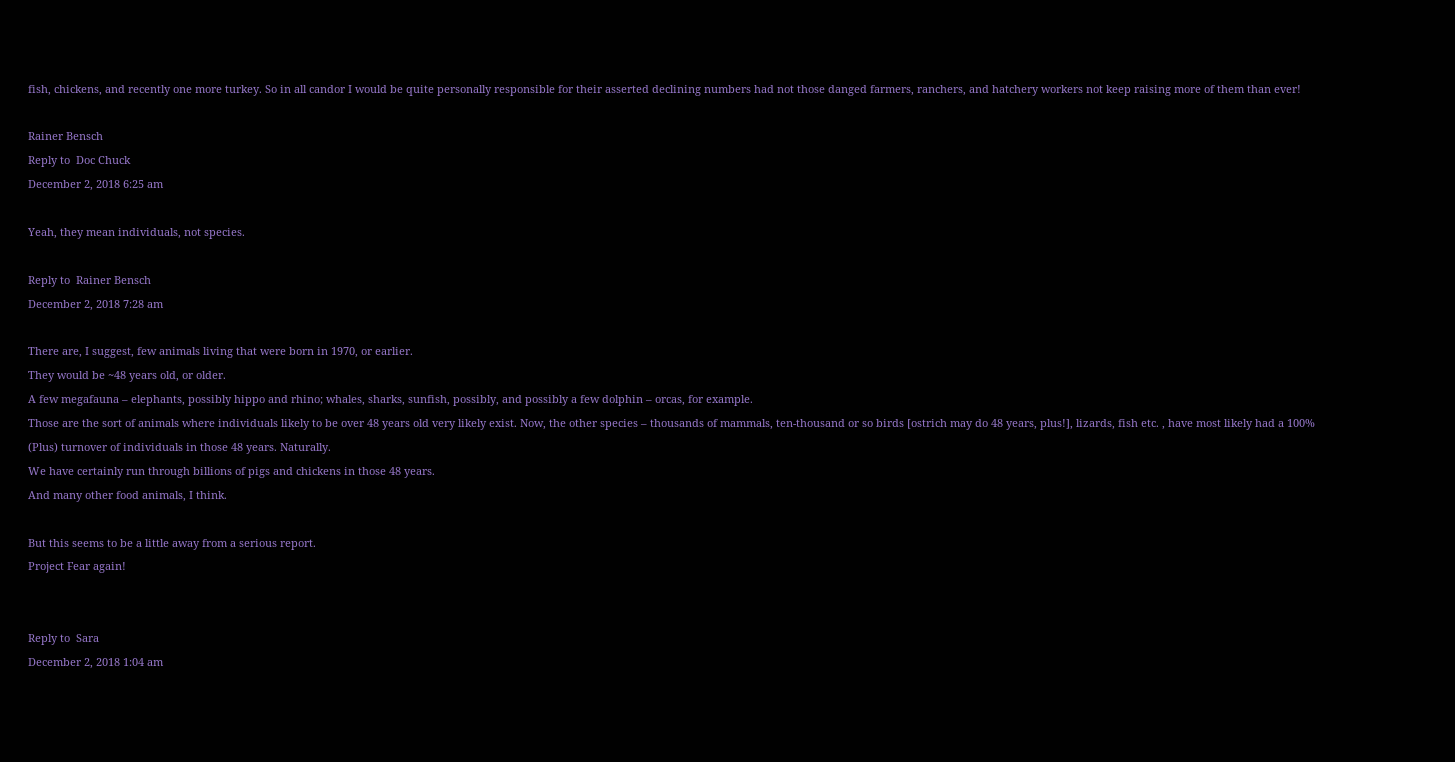fish, chickens, and recently one more turkey. So in all candor I would be quite personally responsible for their asserted declining numbers had not those danged farmers, ranchers, and hatchery workers not keep raising more of them than ever!

Rainer Bensch
Reply to  Doc Chuck
December 2, 2018 6:25 am

Yeah, they mean individuals, not species.

Reply to  Rainer Bensch
December 2, 2018 7:28 am

There are, I suggest, few animals living that were born in 1970, or earlier.
They would be ~48 years old, or older.
A few megafauna – elephants, possibly hippo and rhino; whales, sharks, sunfish, possibly, and possibly a few dolphin – orcas, for example.
Those are the sort of animals where individuals likely to be over 48 years old very likely exist. Now, the other species – thousands of mammals, ten-thousand or so birds [ostrich may do 48 years, plus!], lizards, fish etc. , have most likely had a 100% (Plus) turnover of individuals in those 48 years. Naturally.
We have certainly run through billions of pigs and chickens in those 48 years.
And many other food animals, I think.

But this seems to be a little away from a serious report.
Project Fear again!


Reply to  Sara
December 2, 2018 1:04 am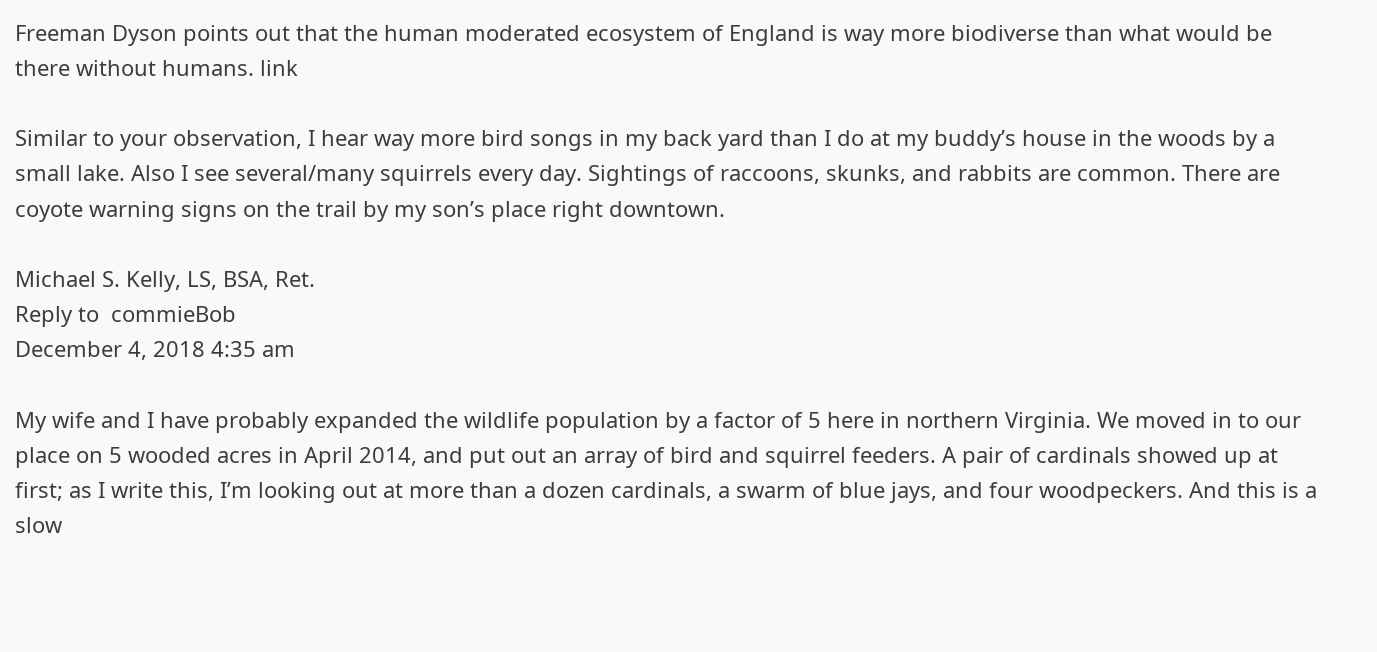Freeman Dyson points out that the human moderated ecosystem of England is way more biodiverse than what would be there without humans. link

Similar to your observation, I hear way more bird songs in my back yard than I do at my buddy’s house in the woods by a small lake. Also I see several/many squirrels every day. Sightings of raccoons, skunks, and rabbits are common. There are coyote warning signs on the trail by my son’s place right downtown.

Michael S. Kelly, LS, BSA, Ret.
Reply to  commieBob
December 4, 2018 4:35 am

My wife and I have probably expanded the wildlife population by a factor of 5 here in northern Virginia. We moved in to our place on 5 wooded acres in April 2014, and put out an array of bird and squirrel feeders. A pair of cardinals showed up at first; as I write this, I’m looking out at more than a dozen cardinals, a swarm of blue jays, and four woodpeckers. And this is a slow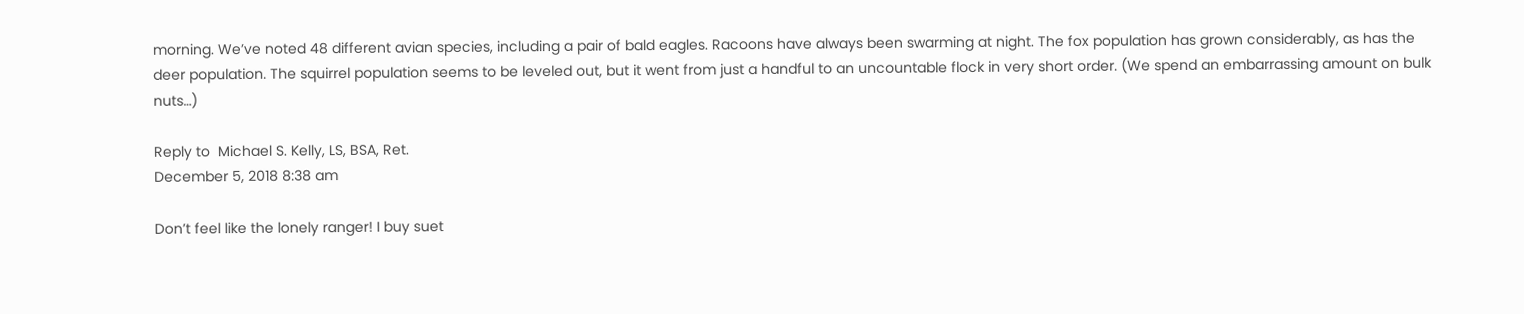morning. We’ve noted 48 different avian species, including a pair of bald eagles. Racoons have always been swarming at night. The fox population has grown considerably, as has the deer population. The squirrel population seems to be leveled out, but it went from just a handful to an uncountable flock in very short order. (We spend an embarrassing amount on bulk nuts…)

Reply to  Michael S. Kelly, LS, BSA, Ret.
December 5, 2018 8:38 am

Don’t feel like the lonely ranger! I buy suet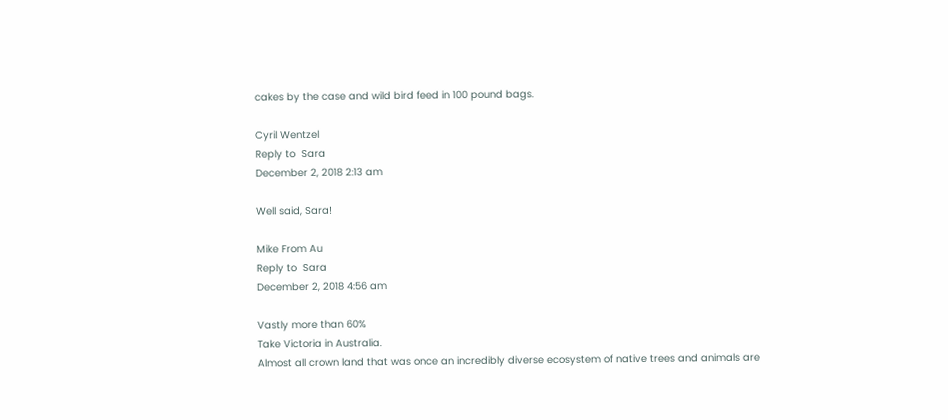cakes by the case and wild bird feed in 100 pound bags.

Cyril Wentzel
Reply to  Sara
December 2, 2018 2:13 am

Well said, Sara!

Mike From Au
Reply to  Sara
December 2, 2018 4:56 am

Vastly more than 60%
Take Victoria in Australia.
Almost all crown land that was once an incredibly diverse ecosystem of native trees and animals are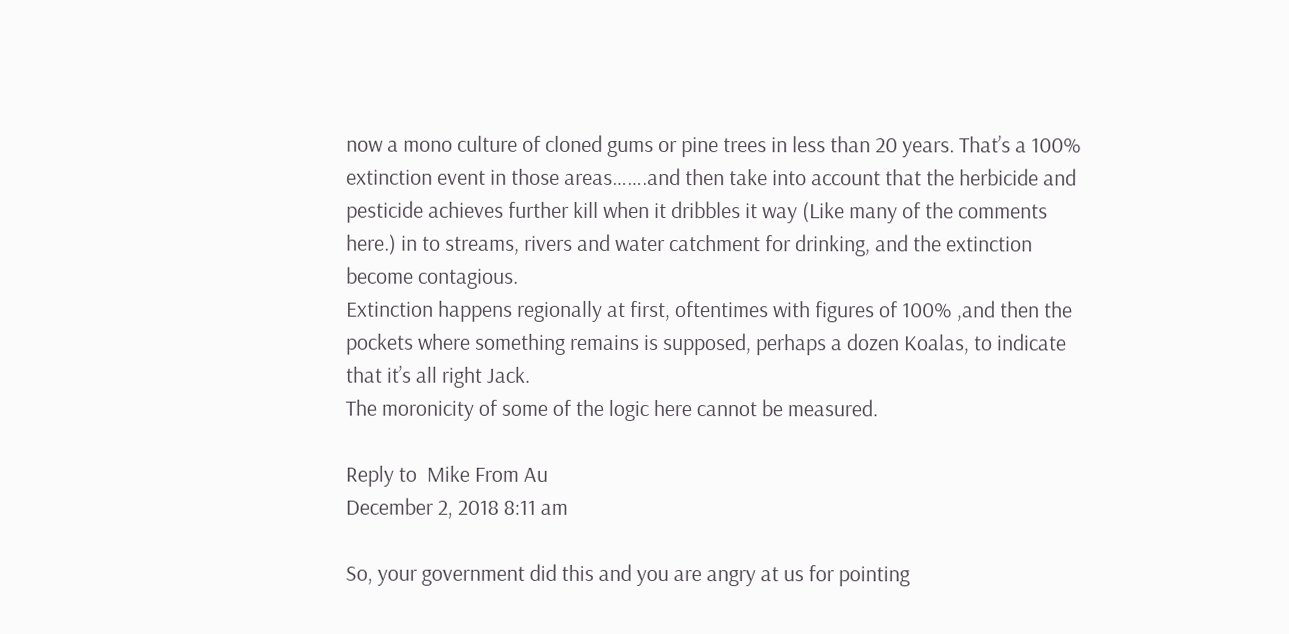now a mono culture of cloned gums or pine trees in less than 20 years. That’s a 100% extinction event in those areas…….and then take into account that the herbicide and pesticide achieves further kill when it dribbles it way (Like many of the comments here.) in to streams, rivers and water catchment for drinking, and the extinction become contagious.
Extinction happens regionally at first, oftentimes with figures of 100% ,and then the pockets where something remains is supposed, perhaps a dozen Koalas, to indicate that it’s all right Jack.
The moronicity of some of the logic here cannot be measured.

Reply to  Mike From Au
December 2, 2018 8:11 am

So, your government did this and you are angry at us for pointing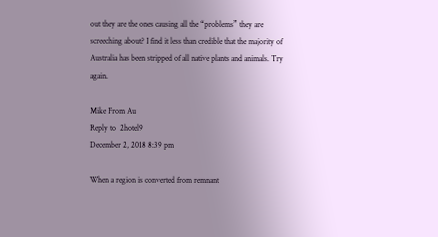out they are the ones causing all the “problems” they are screeching about? I find it less than credible that the majority of Australia has been stripped of all native plants and animals. Try again.

Mike From Au
Reply to  2hotel9
December 2, 2018 8:39 pm

When a region is converted from remnant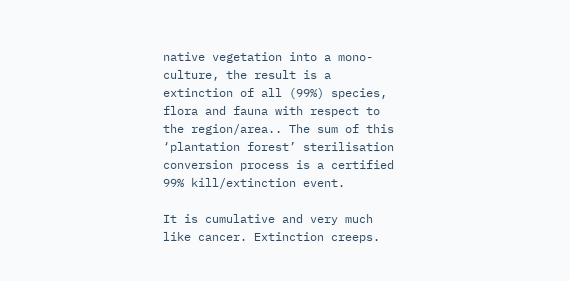native vegetation into a mono-culture, the result is a extinction of all (99%) species, flora and fauna with respect to the region/area.. The sum of this ‘plantation forest’ sterilisation conversion process is a certified 99% kill/extinction event.

It is cumulative and very much like cancer. Extinction creeps.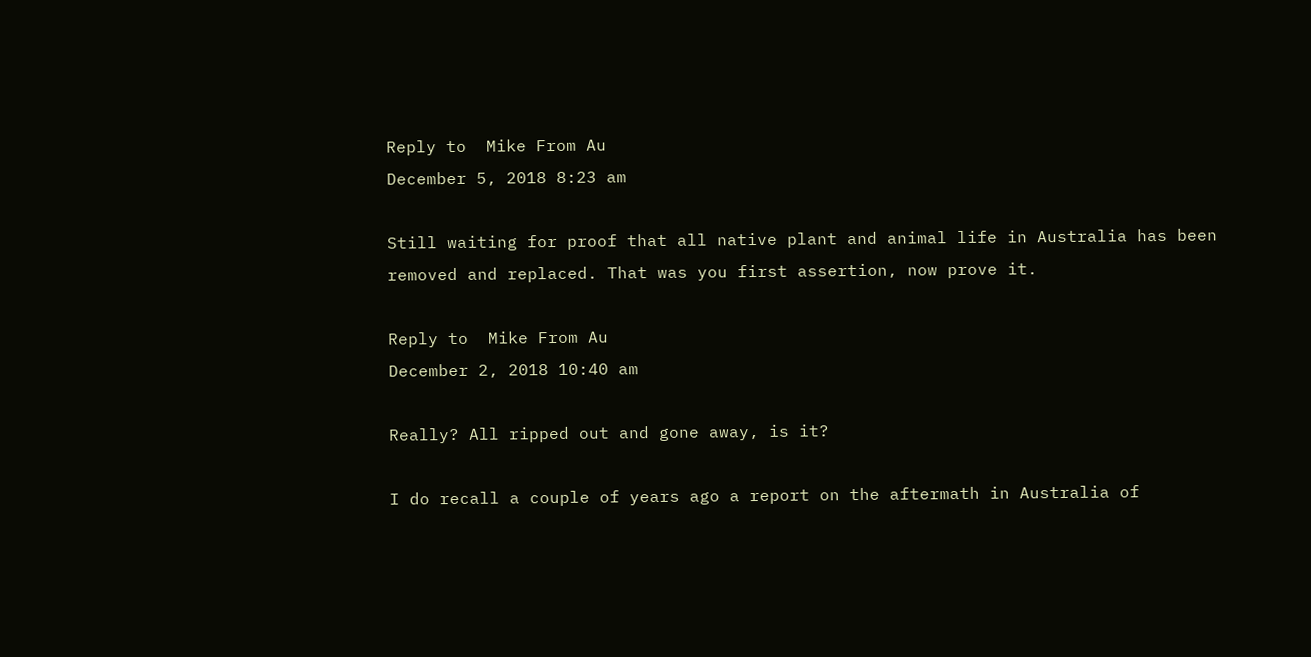Reply to  Mike From Au
December 5, 2018 8:23 am

Still waiting for proof that all native plant and animal life in Australia has been removed and replaced. That was you first assertion, now prove it.

Reply to  Mike From Au
December 2, 2018 10:40 am

Really? All ripped out and gone away, is it?

I do recall a couple of years ago a report on the aftermath in Australia of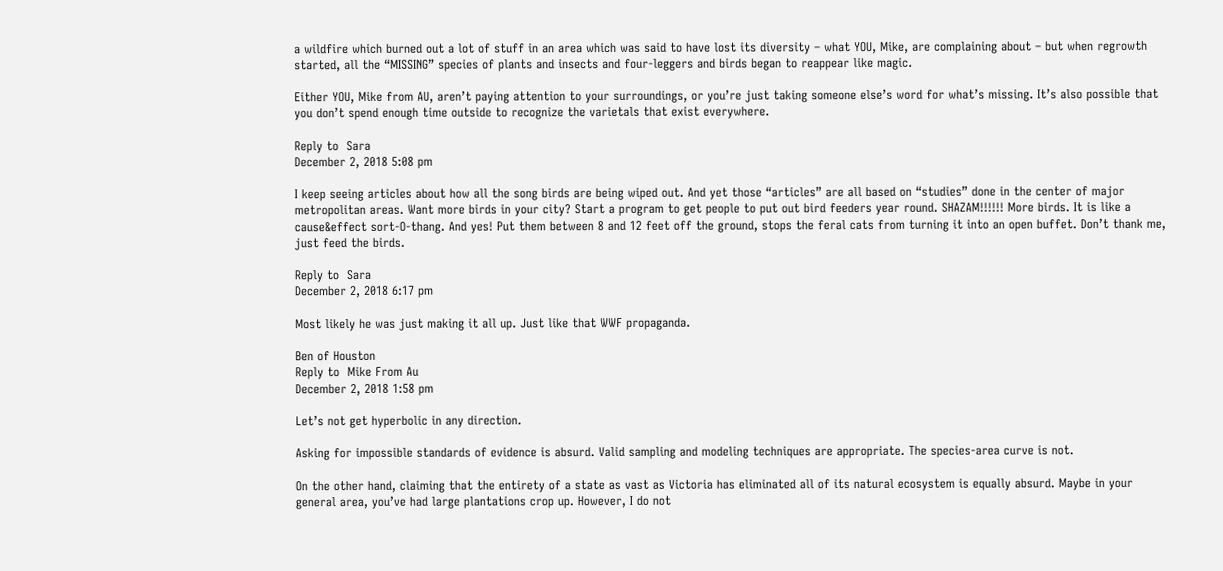a wildfire which burned out a lot of stuff in an area which was said to have lost its diversity – what YOU, Mike, are complaining about – but when regrowth started, all the “MISSING” species of plants and insects and four-leggers and birds began to reappear like magic.

Either YOU, Mike from AU, aren’t paying attention to your surroundings, or you’re just taking someone else’s word for what’s missing. It’s also possible that you don’t spend enough time outside to recognize the varietals that exist everywhere.

Reply to  Sara
December 2, 2018 5:08 pm

I keep seeing articles about how all the song birds are being wiped out. And yet those “articles” are all based on “studies” done in the center of major metropolitan areas. Want more birds in your city? Start a program to get people to put out bird feeders year round. SHAZAM!!!!!! More birds. It is like a cause&effect sort-O-thang. And yes! Put them between 8 and 12 feet off the ground, stops the feral cats from turning it into an open buffet. Don’t thank me, just feed the birds.

Reply to  Sara
December 2, 2018 6:17 pm

Most likely he was just making it all up. Just like that WWF propaganda.

Ben of Houston
Reply to  Mike From Au
December 2, 2018 1:58 pm

Let’s not get hyperbolic in any direction.

Asking for impossible standards of evidence is absurd. Valid sampling and modeling techniques are appropriate. The species-area curve is not.

On the other hand, claiming that the entirety of a state as vast as Victoria has eliminated all of its natural ecosystem is equally absurd. Maybe in your general area, you’ve had large plantations crop up. However, I do not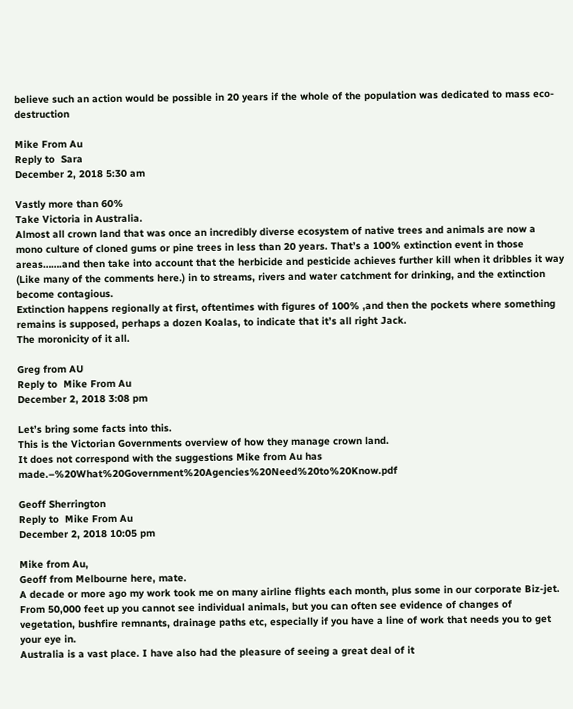believe such an action would be possible in 20 years if the whole of the population was dedicated to mass eco-destruction

Mike From Au
Reply to  Sara
December 2, 2018 5:30 am

Vastly more than 60%
Take Victoria in Australia.
Almost all crown land that was once an incredibly diverse ecosystem of native trees and animals are now a mono culture of cloned gums or pine trees in less than 20 years. That’s a 100% extinction event in those areas…….and then take into account that the herbicide and pesticide achieves further kill when it dribbles it way (Like many of the comments here.) in to streams, rivers and water catchment for drinking, and the extinction become contagious.
Extinction happens regionally at first, oftentimes with figures of 100% ,and then the pockets where something remains is supposed, perhaps a dozen Koalas, to indicate that it’s all right Jack.
The moronicity of it all.

Greg from AU
Reply to  Mike From Au
December 2, 2018 3:08 pm

Let’s bring some facts into this.
This is the Victorian Governments overview of how they manage crown land.
It does not correspond with the suggestions Mike from Au has made.–%20What%20Government%20Agencies%20Need%20to%20Know.pdf

Geoff Sherrington
Reply to  Mike From Au
December 2, 2018 10:05 pm

Mike from Au,
Geoff from Melbourne here, mate.
A decade or more ago my work took me on many airline flights each month, plus some in our corporate Biz-jet.
From 50,000 feet up you cannot see individual animals, but you can often see evidence of changes of vegetation, bushfire remnants, drainage paths etc, especially if you have a line of work that needs you to get your eye in.
Australia is a vast place. I have also had the pleasure of seeing a great deal of it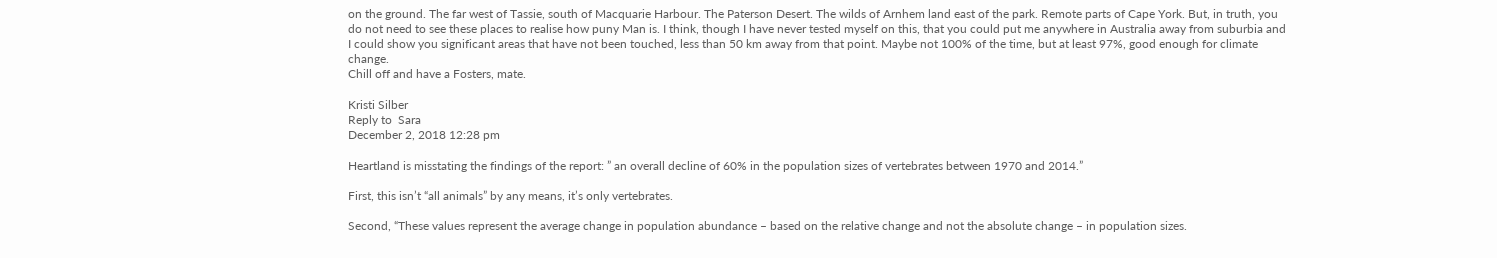on the ground. The far west of Tassie, south of Macquarie Harbour. The Paterson Desert. The wilds of Arnhem land east of the park. Remote parts of Cape York. But, in truth, you do not need to see these places to realise how puny Man is. I think, though I have never tested myself on this, that you could put me anywhere in Australia away from suburbia and I could show you significant areas that have not been touched, less than 50 km away from that point. Maybe not 100% of the time, but at least 97%, good enough for climate change.
Chill off and have a Fosters, mate.

Kristi Silber
Reply to  Sara
December 2, 2018 12:28 pm

Heartland is misstating the findings of the report: ” an overall decline of 60% in the population sizes of vertebrates between 1970 and 2014.”

First, this isn’t “all animals” by any means, it’s only vertebrates.

Second, “These values represent the average change in population abundance – based on the relative change and not the absolute change – in population sizes.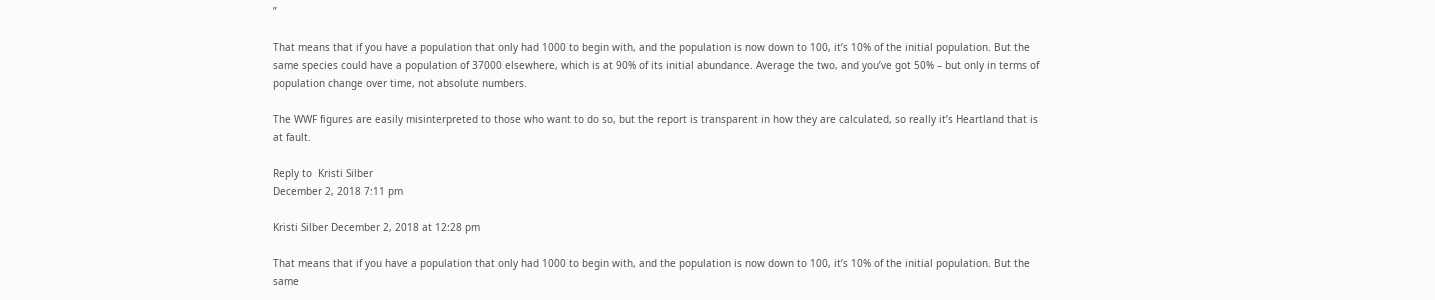”

That means that if you have a population that only had 1000 to begin with, and the population is now down to 100, it’s 10% of the initial population. But the same species could have a population of 37000 elsewhere, which is at 90% of its initial abundance. Average the two, and you’ve got 50% – but only in terms of population change over time, not absolute numbers.

The WWF figures are easily misinterpreted to those who want to do so, but the report is transparent in how they are calculated, so really it’s Heartland that is at fault.

Reply to  Kristi Silber
December 2, 2018 7:11 pm

Kristi Silber December 2, 2018 at 12:28 pm

That means that if you have a population that only had 1000 to begin with, and the population is now down to 100, it’s 10% of the initial population. But the same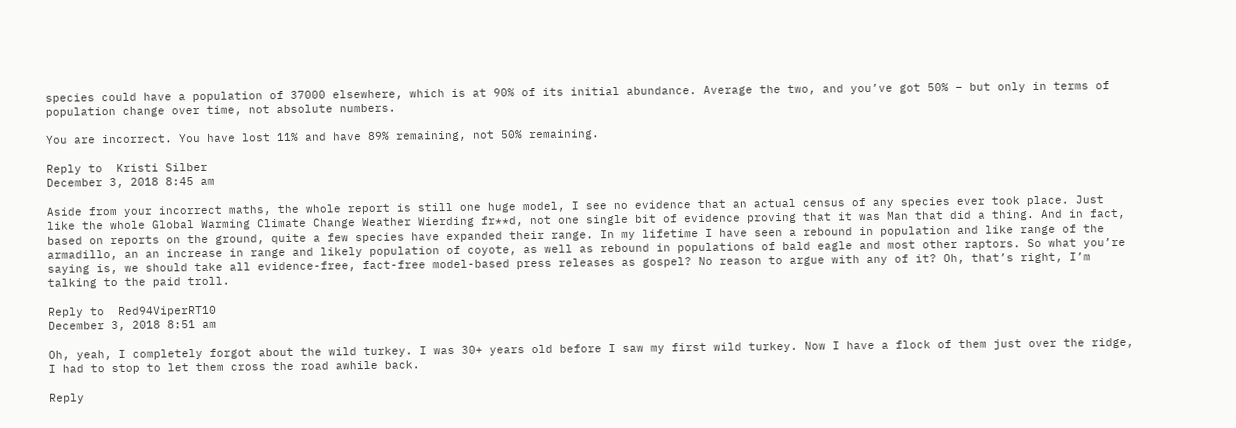species could have a population of 37000 elsewhere, which is at 90% of its initial abundance. Average the two, and you’ve got 50% – but only in terms of population change over time, not absolute numbers.

You are incorrect. You have lost 11% and have 89% remaining, not 50% remaining.

Reply to  Kristi Silber
December 3, 2018 8:45 am

Aside from your incorrect maths, the whole report is still one huge model, I see no evidence that an actual census of any species ever took place. Just like the whole Global Warming Climate Change Weather Wierding fr**d, not one single bit of evidence proving that it was Man that did a thing. And in fact, based on reports on the ground, quite a few species have expanded their range. In my lifetime I have seen a rebound in population and like range of the armadillo, an an increase in range and likely population of coyote, as well as rebound in populations of bald eagle and most other raptors. So what you’re saying is, we should take all evidence-free, fact-free model-based press releases as gospel? No reason to argue with any of it? Oh, that’s right, I’m talking to the paid troll.

Reply to  Red94ViperRT10
December 3, 2018 8:51 am

Oh, yeah, I completely forgot about the wild turkey. I was 30+ years old before I saw my first wild turkey. Now I have a flock of them just over the ridge, I had to stop to let them cross the road awhile back.

Reply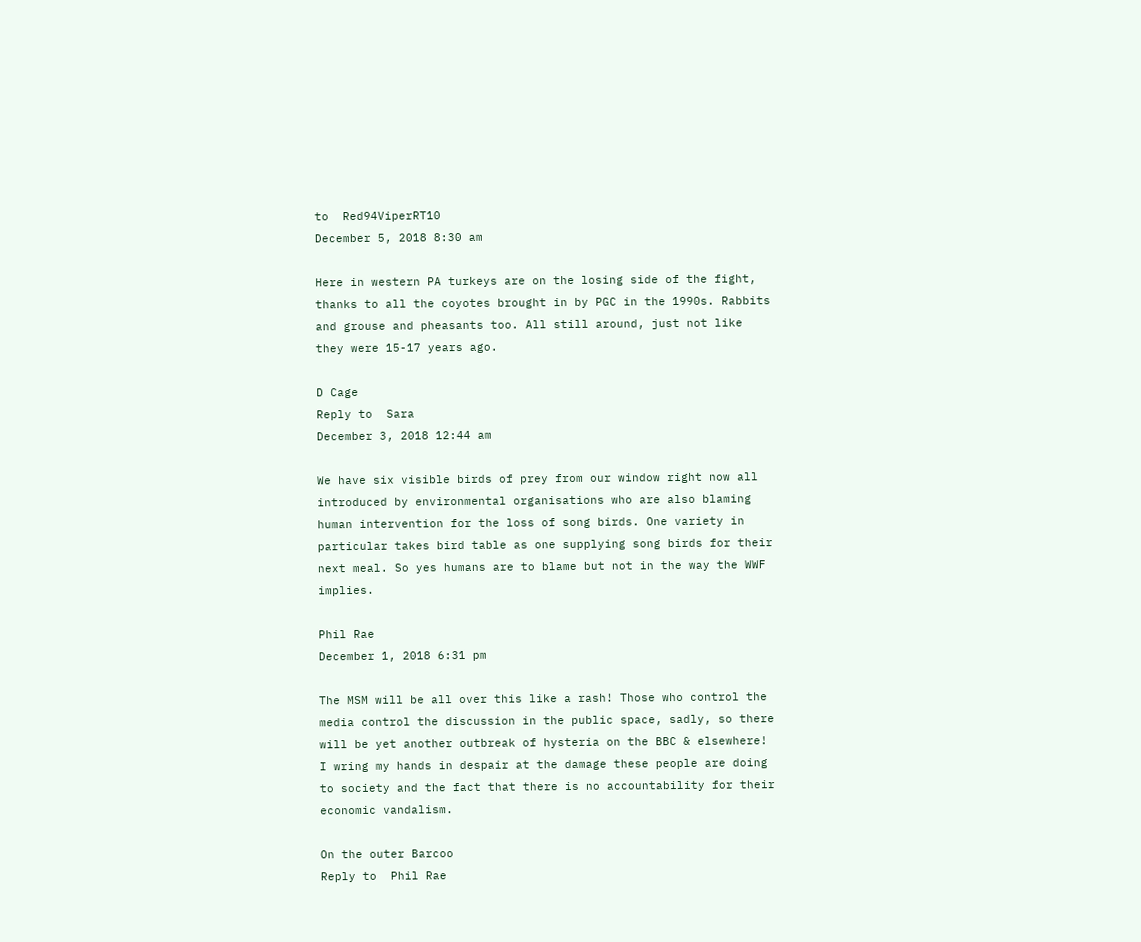to  Red94ViperRT10
December 5, 2018 8:30 am

Here in western PA turkeys are on the losing side of the fight, thanks to all the coyotes brought in by PGC in the 1990s. Rabbits and grouse and pheasants too. All still around, just not like they were 15-17 years ago.

D Cage
Reply to  Sara
December 3, 2018 12:44 am

We have six visible birds of prey from our window right now all introduced by environmental organisations who are also blaming human intervention for the loss of song birds. One variety in particular takes bird table as one supplying song birds for their next meal. So yes humans are to blame but not in the way the WWF implies.

Phil Rae
December 1, 2018 6:31 pm

The MSM will be all over this like a rash! Those who control the media control the discussion in the public space, sadly, so there will be yet another outbreak of hysteria on the BBC & elsewhere! I wring my hands in despair at the damage these people are doing to society and the fact that there is no accountability for their economic vandalism.

On the outer Barcoo
Reply to  Phil Rae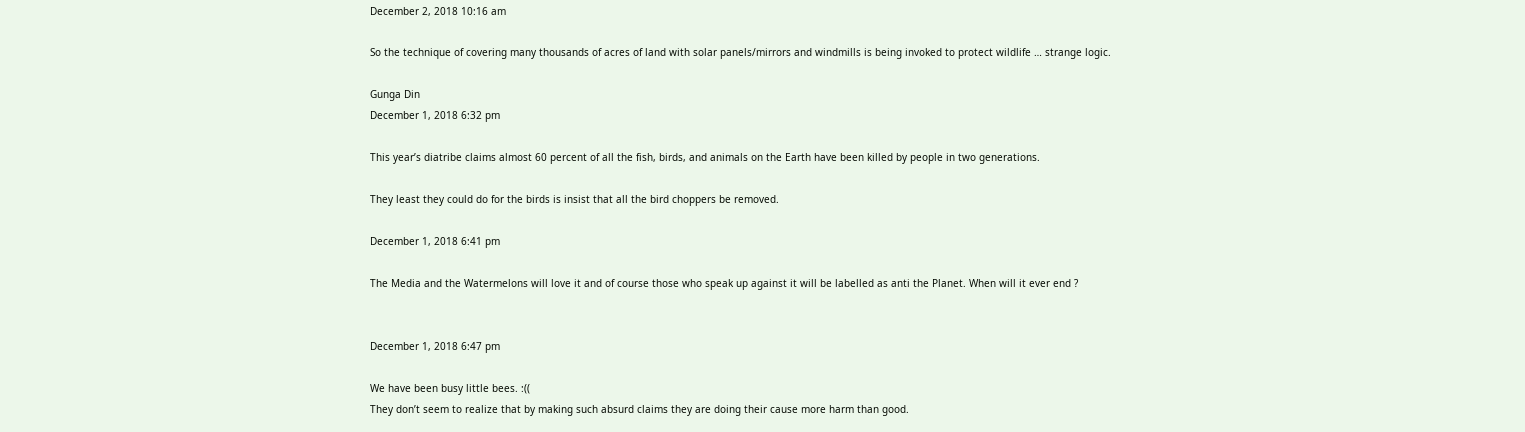December 2, 2018 10:16 am

So the technique of covering many thousands of acres of land with solar panels/mirrors and windmills is being invoked to protect wildlife … strange logic.

Gunga Din
December 1, 2018 6:32 pm

This year’s diatribe claims almost 60 percent of all the fish, birds, and animals on the Earth have been killed by people in two generations.

They least they could do for the birds is insist that all the bird choppers be removed.

December 1, 2018 6:41 pm

The Media and the Watermelons will love it and of course those who speak up against it will be labelled as anti the Planet. When will it ever end ?


December 1, 2018 6:47 pm

We have been busy little bees. :((
They don’t seem to realize that by making such absurd claims they are doing their cause more harm than good.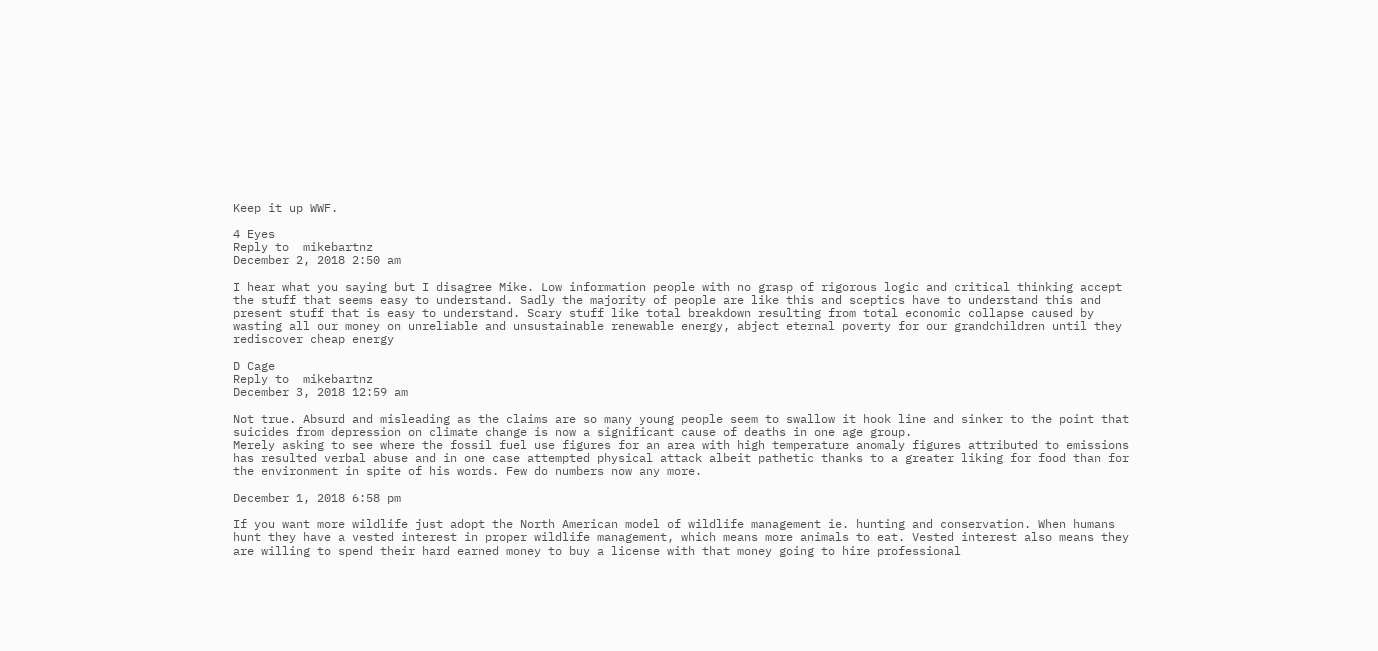Keep it up WWF.

4 Eyes
Reply to  mikebartnz
December 2, 2018 2:50 am

I hear what you saying but I disagree Mike. Low information people with no grasp of rigorous logic and critical thinking accept the stuff that seems easy to understand. Sadly the majority of people are like this and sceptics have to understand this and present stuff that is easy to understand. Scary stuff like total breakdown resulting from total economic collapse caused by wasting all our money on unreliable and unsustainable renewable energy, abject eternal poverty for our grandchildren until they rediscover cheap energy

D Cage
Reply to  mikebartnz
December 3, 2018 12:59 am

Not true. Absurd and misleading as the claims are so many young people seem to swallow it hook line and sinker to the point that suicides from depression on climate change is now a significant cause of deaths in one age group.
Merely asking to see where the fossil fuel use figures for an area with high temperature anomaly figures attributed to emissions has resulted verbal abuse and in one case attempted physical attack albeit pathetic thanks to a greater liking for food than for the environment in spite of his words. Few do numbers now any more.

December 1, 2018 6:58 pm

If you want more wildlife just adopt the North American model of wildlife management ie. hunting and conservation. When humans hunt they have a vested interest in proper wildlife management, which means more animals to eat. Vested interest also means they are willing to spend their hard earned money to buy a license with that money going to hire professional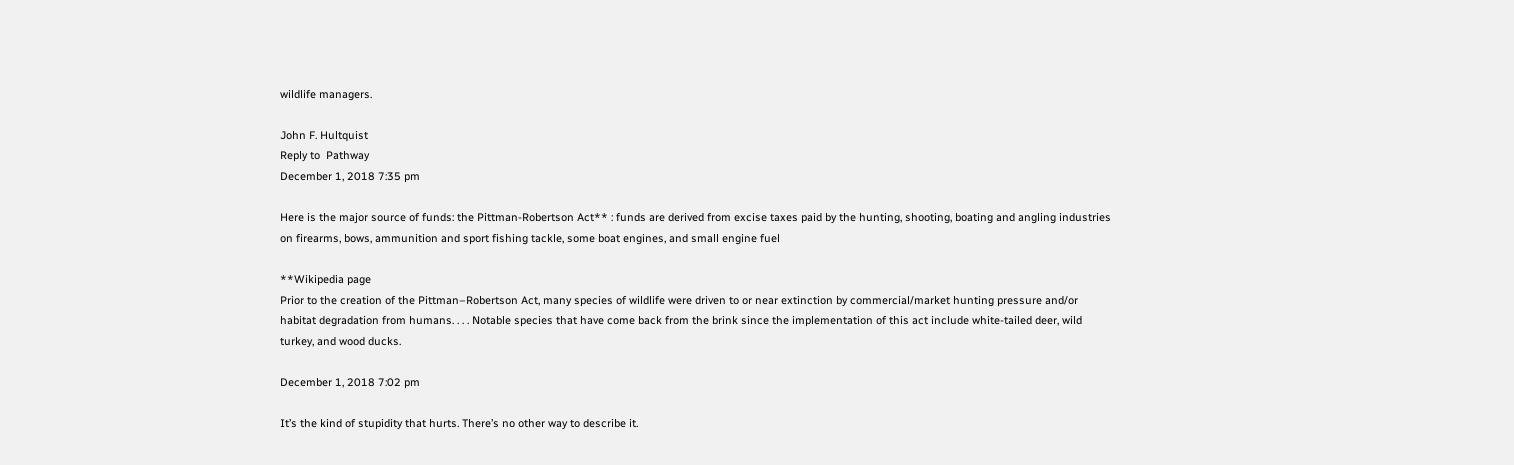wildlife managers.

John F. Hultquist
Reply to  Pathway
December 1, 2018 7:35 pm

Here is the major source of funds: the Pittman-Robertson Act** : funds are derived from excise taxes paid by the hunting, shooting, boating and angling industries on firearms, bows, ammunition and sport fishing tackle, some boat engines, and small engine fuel

**Wikipedia page
Prior to the creation of the Pittman–Robertson Act, many species of wildlife were driven to or near extinction by commercial/market hunting pressure and/or habitat degradation from humans. . . . Notable species that have come back from the brink since the implementation of this act include white-tailed deer, wild turkey, and wood ducks.

December 1, 2018 7:02 pm

It’s the kind of stupidity that hurts. There’s no other way to describe it.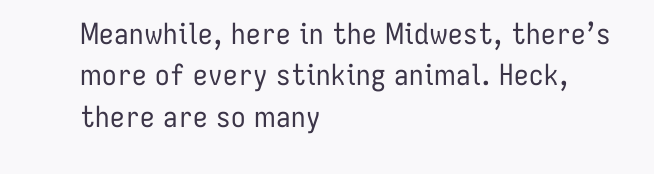Meanwhile, here in the Midwest, there’s more of every stinking animal. Heck, there are so many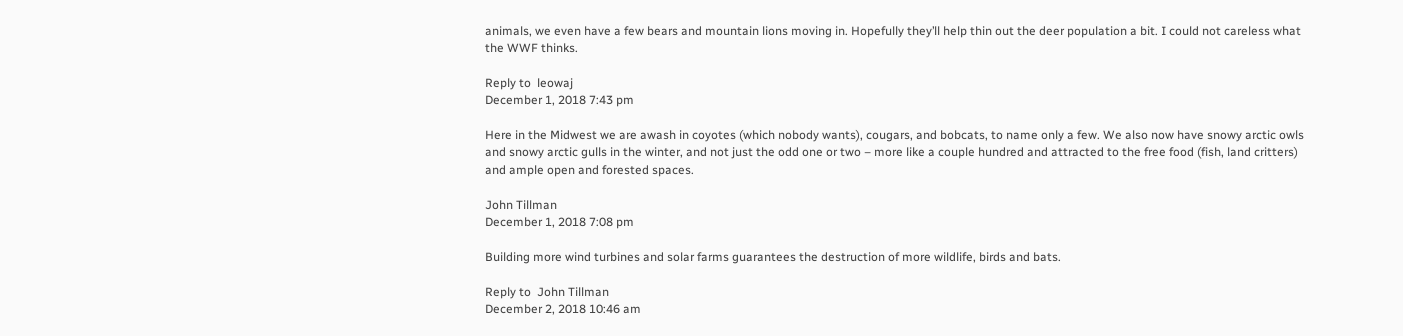animals, we even have a few bears and mountain lions moving in. Hopefully they’ll help thin out the deer population a bit. I could not careless what the WWF thinks.

Reply to  leowaj
December 1, 2018 7:43 pm

Here in the Midwest we are awash in coyotes (which nobody wants), cougars, and bobcats, to name only a few. We also now have snowy arctic owls and snowy arctic gulls in the winter, and not just the odd one or two – more like a couple hundred and attracted to the free food (fish, land critters) and ample open and forested spaces.

John Tillman
December 1, 2018 7:08 pm

Building more wind turbines and solar farms guarantees the destruction of more wildlife, birds and bats.

Reply to  John Tillman
December 2, 2018 10:46 am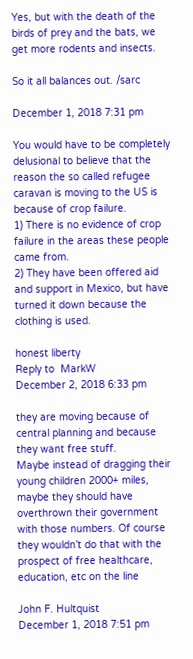Yes, but with the death of the birds of prey and the bats, we get more rodents and insects.

So it all balances out. /sarc

December 1, 2018 7:31 pm

You would have to be completely delusional to believe that the reason the so called refugee caravan is moving to the US is because of crop failure.
1) There is no evidence of crop failure in the areas these people came from.
2) They have been offered aid and support in Mexico, but have turned it down because the clothing is used.

honest liberty
Reply to  MarkW
December 2, 2018 6:33 pm

they are moving because of central planning and because they want free stuff.
Maybe instead of dragging their young children 2000+ miles, maybe they should have overthrown their government with those numbers. Of course they wouldn’t do that with the prospect of free healthcare, education, etc on the line

John F. Hultquist
December 1, 2018 7:51 pm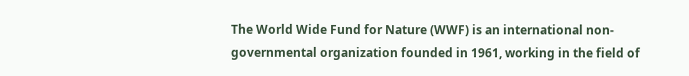The World Wide Fund for Nature (WWF) is an international non-governmental organization founded in 1961, working in the field of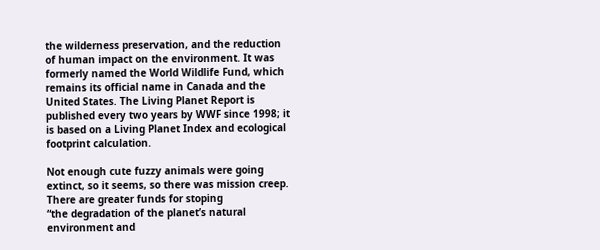the wilderness preservation, and the reduction of human impact on the environment. It was formerly named the World Wildlife Fund, which remains its official name in Canada and the United States. The Living Planet Report is published every two years by WWF since 1998; it is based on a Living Planet Index and ecological footprint calculation.

Not enough cute fuzzy animals were going extinct, so it seems, so there was mission creep.
There are greater funds for stoping
“the degradation of the planet’s natural environment and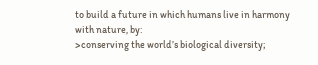to build a future in which humans live in harmony with nature, by:
>conserving the world’s biological diversity;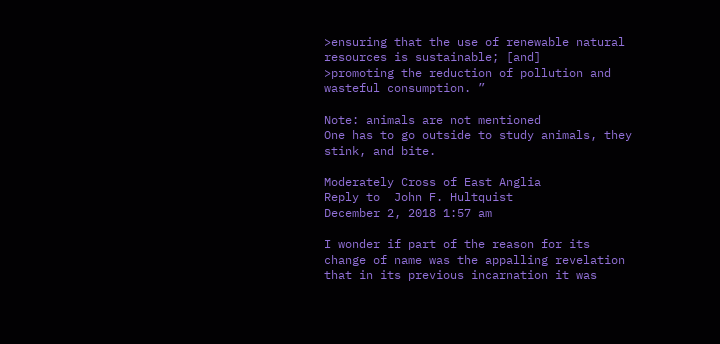>ensuring that the use of renewable natural resources is sustainable; [and]
>promoting the reduction of pollution and wasteful consumption. ”

Note: animals are not mentioned
One has to go outside to study animals, they stink, and bite.

Moderately Cross of East Anglia
Reply to  John F. Hultquist
December 2, 2018 1:57 am

I wonder if part of the reason for its change of name was the appalling revelation that in its previous incarnation it was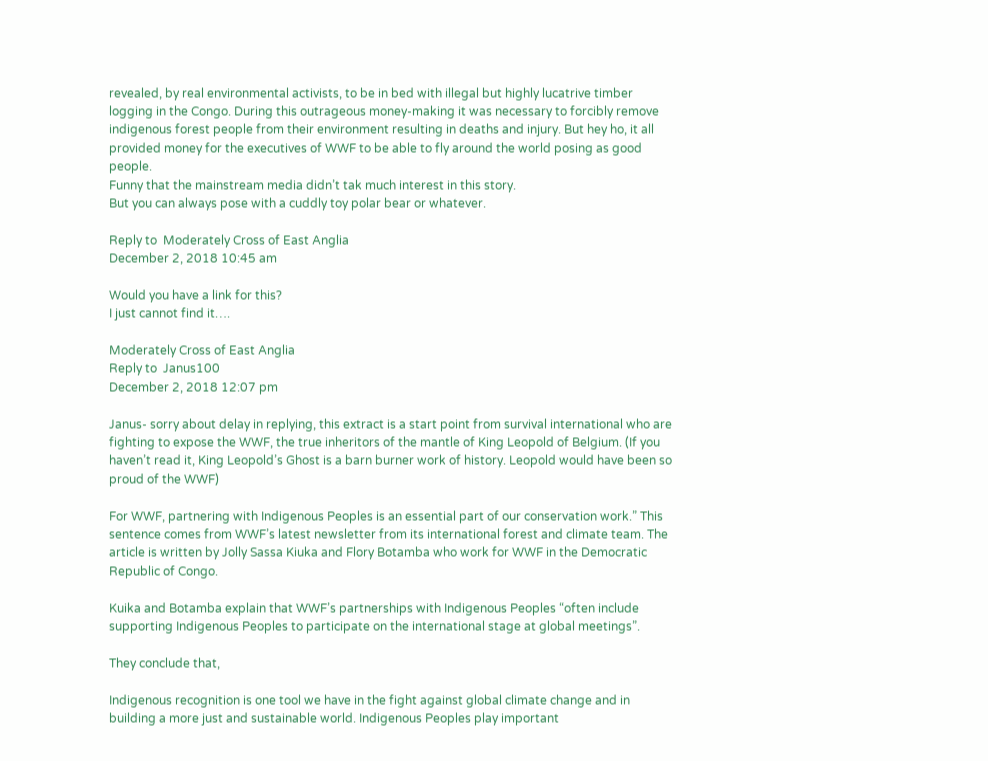revealed, by real environmental activists, to be in bed with illegal but highly lucatrive timber logging in the Congo. During this outrageous money-making it was necessary to forcibly remove indigenous forest people from their environment resulting in deaths and injury. But hey ho, it all provided money for the executives of WWF to be able to fly around the world posing as good people.
Funny that the mainstream media didn’t tak much interest in this story.
But you can always pose with a cuddly toy polar bear or whatever.

Reply to  Moderately Cross of East Anglia
December 2, 2018 10:45 am

Would you have a link for this?
I just cannot find it….

Moderately Cross of East Anglia
Reply to  Janus100
December 2, 2018 12:07 pm

Janus- sorry about delay in replying, this extract is a start point from survival international who are fighting to expose the WWF, the true inheritors of the mantle of King Leopold of Belgium. (If you haven’t read it, King Leopold’s Ghost is a barn burner work of history. Leopold would have been so proud of the WWF)

For WWF, partnering with Indigenous Peoples is an essential part of our conservation work.” This sentence comes from WWF’s latest newsletter from its international forest and climate team. The article is written by Jolly Sassa Kiuka and Flory Botamba who work for WWF in the Democratic Republic of Congo.

Kuika and Botamba explain that WWF’s partnerships with Indigenous Peoples “often include supporting Indigenous Peoples to participate on the international stage at global meetings”.

They conclude that,

Indigenous recognition is one tool we have in the fight against global climate change and in building a more just and sustainable world. Indigenous Peoples play important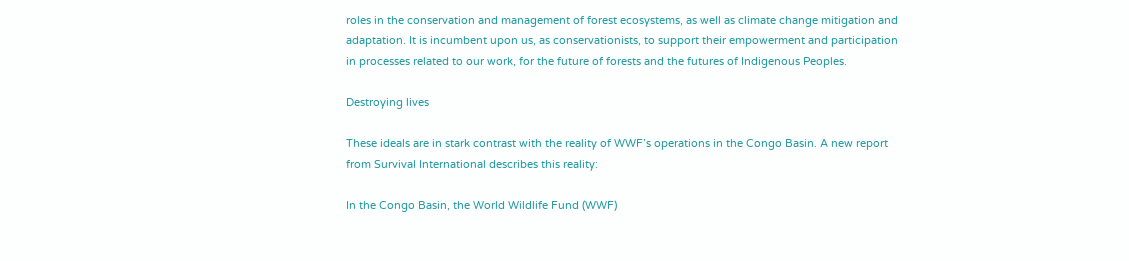roles in the conservation and management of forest ecosystems, as well as climate change mitigation and adaptation. It is incumbent upon us, as conservationists, to support their empowerment and participation in processes related to our work, for the future of forests and the futures of Indigenous Peoples.

Destroying lives

These ideals are in stark contrast with the reality of WWF’s operations in the Congo Basin. A new report from Survival International describes this reality:

In the Congo Basin, the World Wildlife Fund (WWF)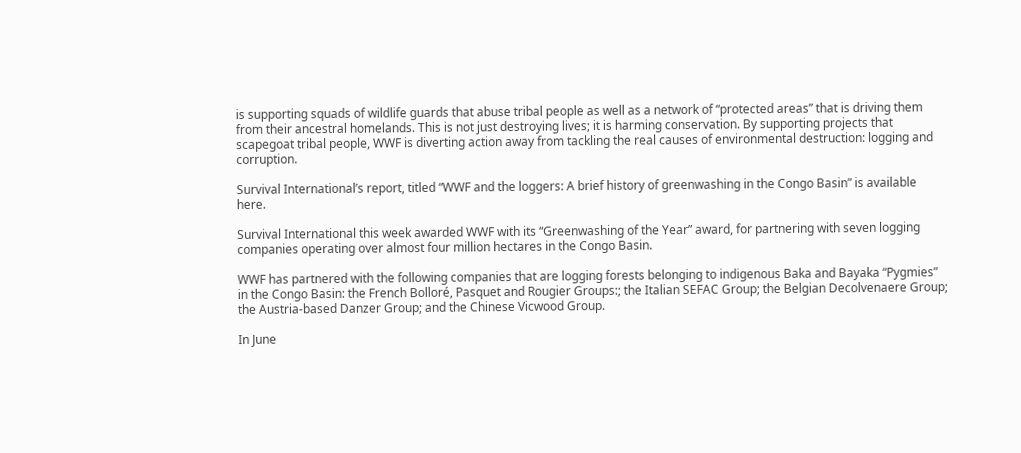is supporting squads of wildlife guards that abuse tribal people as well as a network of “protected areas” that is driving them from their ancestral homelands. This is not just destroying lives; it is harming conservation. By supporting projects that scapegoat tribal people, WWF is diverting action away from tackling the real causes of environmental destruction: logging and corruption.

Survival International’s report, titled “WWF and the loggers: A brief history of greenwashing in the Congo Basin” is available here.

Survival International this week awarded WWF with its “Greenwashing of the Year” award, for partnering with seven logging companies operating over almost four million hectares in the Congo Basin.

WWF has partnered with the following companies that are logging forests belonging to indigenous Baka and Bayaka “Pygmies” in the Congo Basin: the French Bolloré, Pasquet and Rougier Groups:; the Italian SEFAC Group; the Belgian Decolvenaere Group; the Austria-based Danzer Group; and the Chinese Vicwood Group.

In June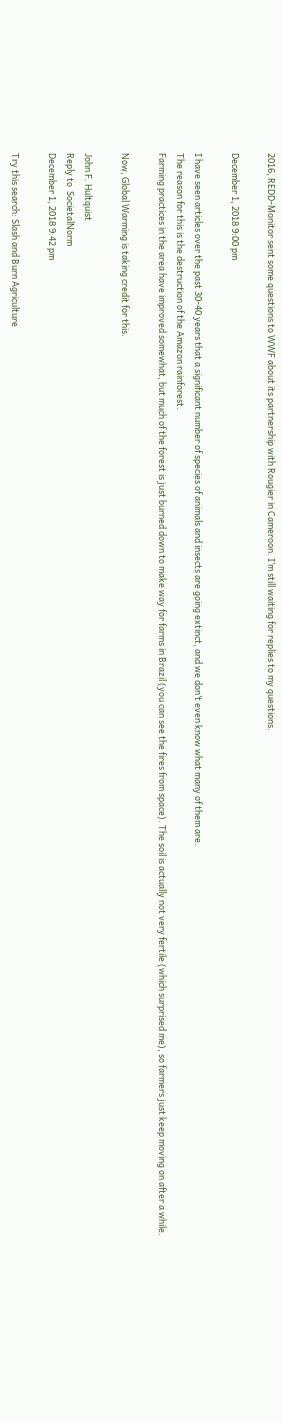2016, REDD-Monitor sent some questions to WWF about its partnership with Rougier in Cameroon. I’m still waiting for replies to my questions.

December 1, 2018 9:00 pm

I have seen articles over the past 30-40 years that a significant number of species of animals and insects are going extinct, and we don’t even know what many of them are.
The reason for this is the destruction of the Amazon rainforest.
Farming practices in the area have improved somewhat, but much of the forest is just burned down to make way for farms in Brazil (you can see the fires from space). The soil is actually not very fertile (which surprised me), so farmers just keep moving on after a while.

Now, Global Warming is taking credit for this.

John F. Hultquist
Reply to  SocietalNorm
December 1, 2018 9:42 pm

Try this search: Slash and Burn Agriculture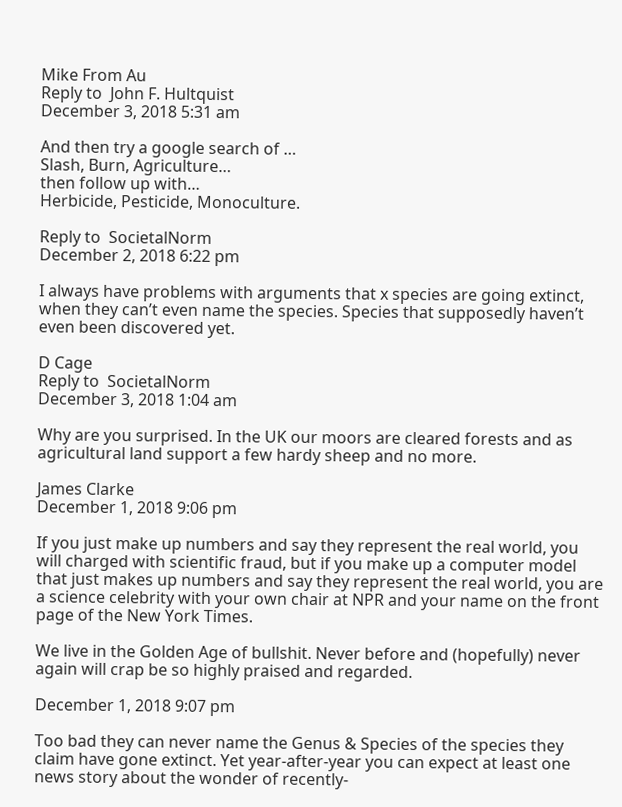Mike From Au
Reply to  John F. Hultquist
December 3, 2018 5:31 am

And then try a google search of …
Slash, Burn, Agriculture…
then follow up with…
Herbicide, Pesticide, Monoculture.

Reply to  SocietalNorm
December 2, 2018 6:22 pm

I always have problems with arguments that x species are going extinct, when they can’t even name the species. Species that supposedly haven’t even been discovered yet.

D Cage
Reply to  SocietalNorm
December 3, 2018 1:04 am

Why are you surprised. In the UK our moors are cleared forests and as agricultural land support a few hardy sheep and no more.

James Clarke
December 1, 2018 9:06 pm

If you just make up numbers and say they represent the real world, you will charged with scientific fraud, but if you make up a computer model that just makes up numbers and say they represent the real world, you are a science celebrity with your own chair at NPR and your name on the front page of the New York Times.

We live in the Golden Age of bullshit. Never before and (hopefully) never again will crap be so highly praised and regarded.

December 1, 2018 9:07 pm

Too bad they can never name the Genus & Species of the species they claim have gone extinct. Yet year-after-year you can expect at least one news story about the wonder of recently-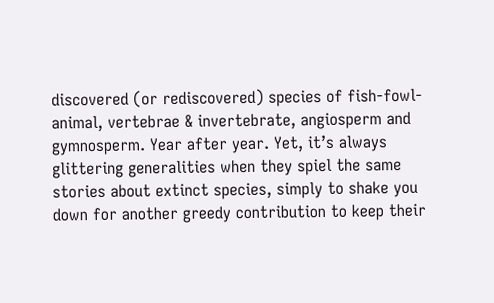discovered (or rediscovered) species of fish-fowl-animal, vertebrae & invertebrate, angiosperm and gymnosperm. Year after year. Yet, it’s always glittering generalities when they spiel the same stories about extinct species, simply to shake you down for another greedy contribution to keep their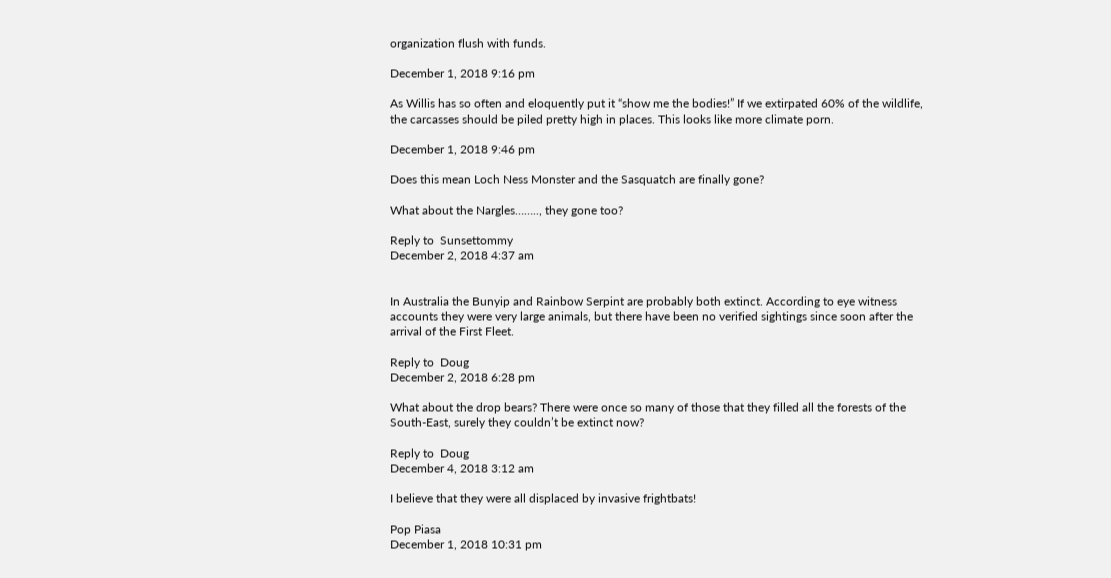organization flush with funds.

December 1, 2018 9:16 pm

As Willis has so often and eloquently put it “show me the bodies!” If we extirpated 60% of the wildlife, the carcasses should be piled pretty high in places. This looks like more climate porn.

December 1, 2018 9:46 pm

Does this mean Loch Ness Monster and the Sasquatch are finally gone?

What about the Nargles…….., they gone too?

Reply to  Sunsettommy
December 2, 2018 4:37 am


In Australia the Bunyip and Rainbow Serpint are probably both extinct. According to eye witness accounts they were very large animals, but there have been no verified sightings since soon after the arrival of the First Fleet.

Reply to  Doug
December 2, 2018 6:28 pm

What about the drop bears? There were once so many of those that they filled all the forests of the South-East, surely they couldn’t be extinct now?

Reply to  Doug
December 4, 2018 3:12 am

I believe that they were all displaced by invasive frightbats!

Pop Piasa
December 1, 2018 10:31 pm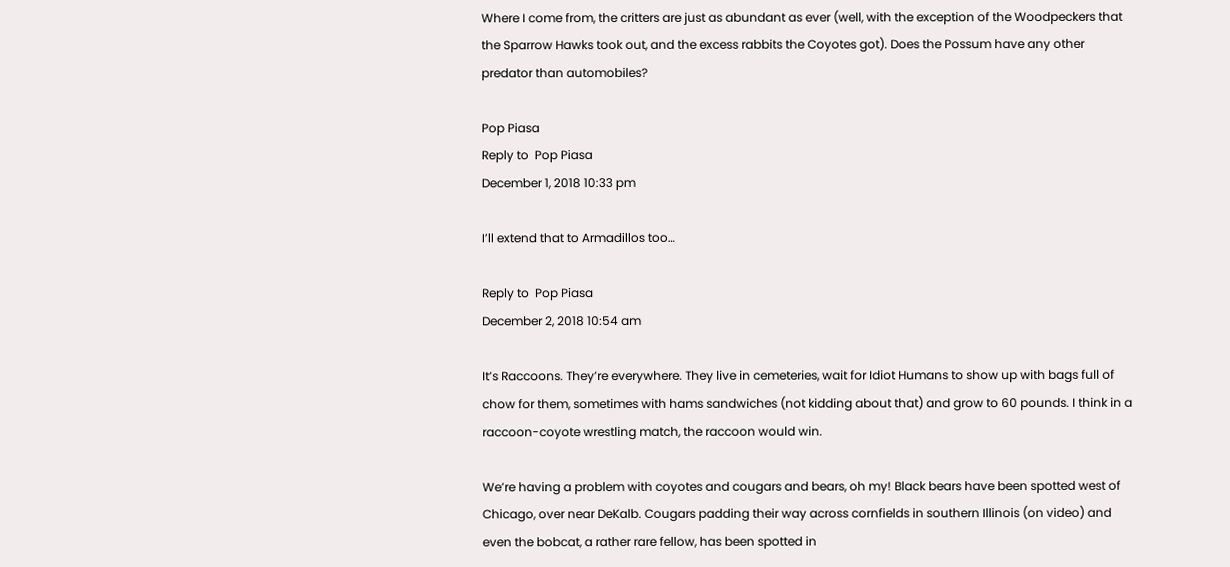Where I come from, the critters are just as abundant as ever (well, with the exception of the Woodpeckers that the Sparrow Hawks took out, and the excess rabbits the Coyotes got). Does the Possum have any other predator than automobiles?

Pop Piasa
Reply to  Pop Piasa
December 1, 2018 10:33 pm

I’ll extend that to Armadillos too…

Reply to  Pop Piasa
December 2, 2018 10:54 am

It’s Raccoons. They’re everywhere. They live in cemeteries, wait for Idiot Humans to show up with bags full of chow for them, sometimes with hams sandwiches (not kidding about that) and grow to 60 pounds. I think in a raccoon-coyote wrestling match, the raccoon would win.

We’re having a problem with coyotes and cougars and bears, oh my! Black bears have been spotted west of Chicago, over near DeKalb. Cougars padding their way across cornfields in southern Illinois (on video) and even the bobcat, a rather rare fellow, has been spotted in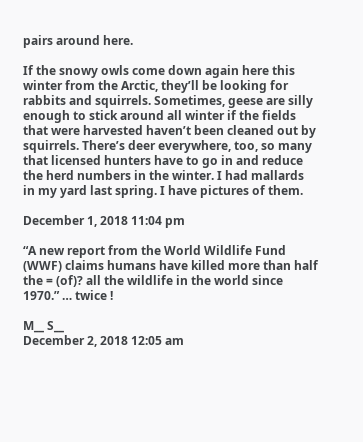pairs around here.

If the snowy owls come down again here this winter from the Arctic, they’ll be looking for rabbits and squirrels. Sometimes, geese are silly enough to stick around all winter if the fields that were harvested haven’t been cleaned out by squirrels. There’s deer everywhere, too, so many that licensed hunters have to go in and reduce the herd numbers in the winter. I had mallards in my yard last spring. I have pictures of them.

December 1, 2018 11:04 pm

“A new report from the World Wildlife Fund (WWF) claims humans have killed more than half the = (of)? all the wildlife in the world since 1970.” … twice !

M__ S__
December 2, 2018 12:05 am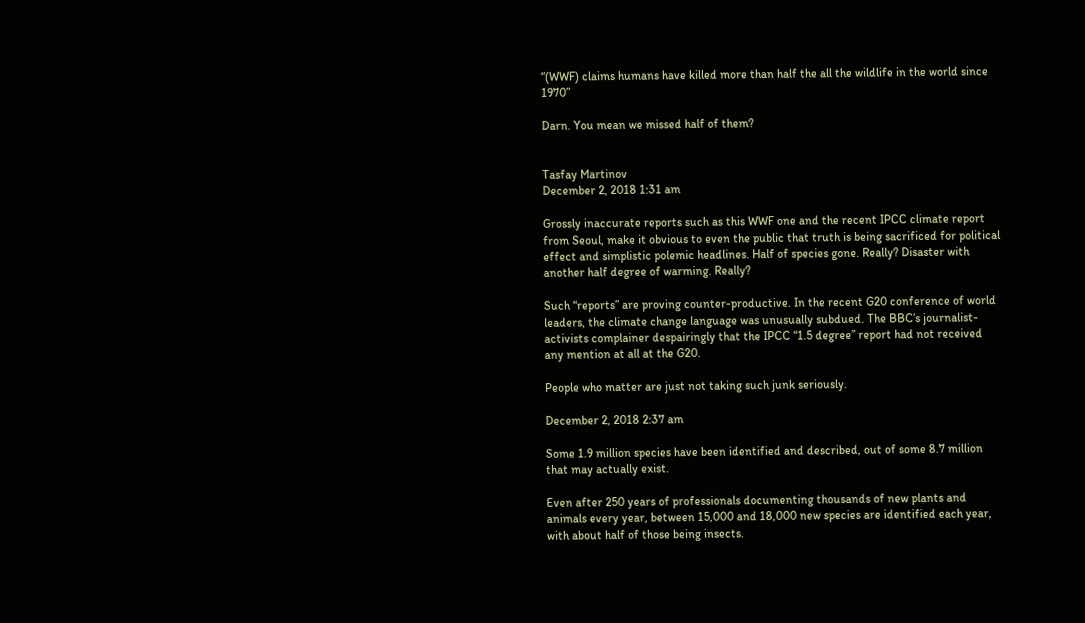“(WWF) claims humans have killed more than half the all the wildlife in the world since 1970”

Darn. You mean we missed half of them?


Tasfay Martinov
December 2, 2018 1:31 am

Grossly inaccurate reports such as this WWF one and the recent IPCC climate report from Seoul, make it obvious to even the public that truth is being sacrificed for political effect and simplistic polemic headlines. Half of species gone. Really? Disaster with another half degree of warming. Really?

Such “reports” are proving counter-productive. In the recent G20 conference of world leaders, the climate change language was unusually subdued. The BBC’s journalist-activists complainer despairingly that the IPCC “1.5 degree” report had not received any mention at all at the G20.

People who matter are just not taking such junk seriously.

December 2, 2018 2:37 am

Some 1.9 million species have been identified and described, out of some 8.7 million that may actually exist.

Even after 250 years of professionals documenting thousands of new plants and animals every year, between 15,000 and 18,000 new species are identified each year, with about half of those being insects.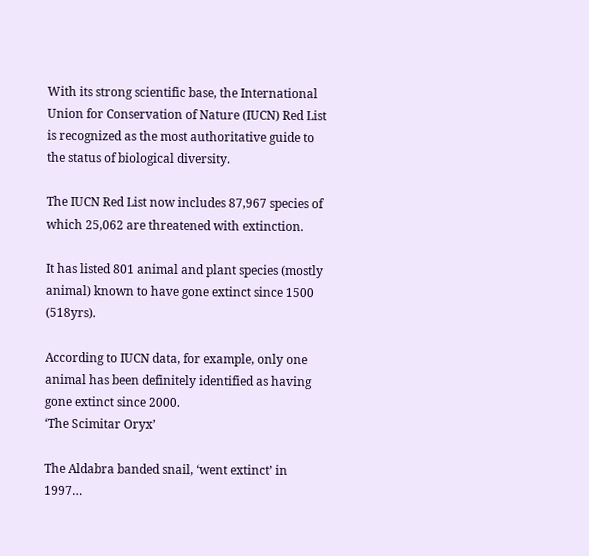With its strong scientific base, the International Union for Conservation of Nature (IUCN) Red List is recognized as the most authoritative guide to the status of biological diversity.

The IUCN Red List now includes 87,967 species of which 25,062 are threatened with extinction.

It has listed 801 animal and plant species (mostly animal) known to have gone extinct since 1500 (518yrs).

According to IUCN data, for example, only one animal has been definitely identified as having gone extinct since 2000.
‘The Scimitar Oryx’

The Aldabra banded snail, ‘went extinct’ in 1997…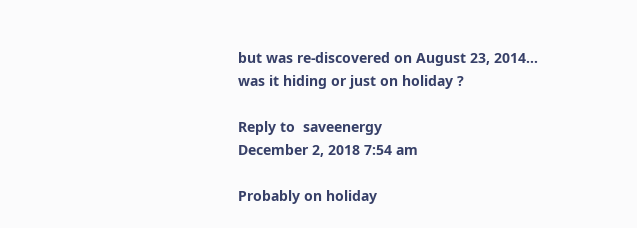but was re-discovered on August 23, 2014…
was it hiding or just on holiday ?

Reply to  saveenergy
December 2, 2018 7:54 am

Probably on holiday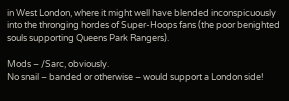in West London, where it might well have blended inconspicuously into the thronging hordes of Super-Hoops fans (the poor benighted souls supporting Queens Park Rangers).

Mods – /Sarc, obviously.
No snail – banded or otherwise – would support a London side!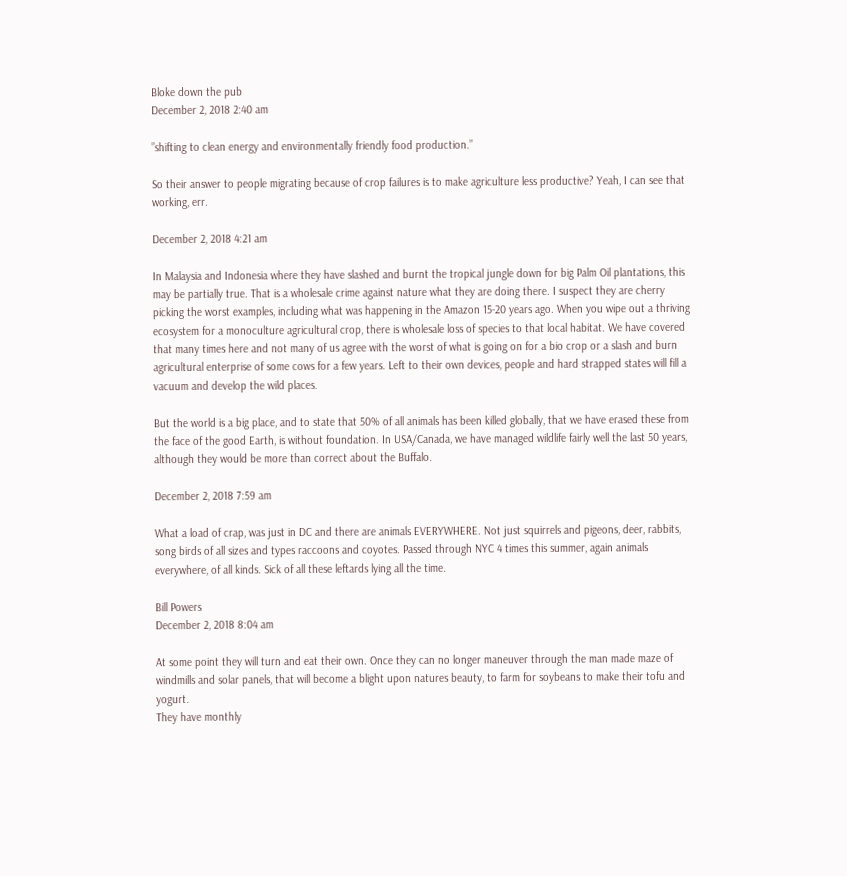Bloke down the pub
December 2, 2018 2:40 am

”shifting to clean energy and environmentally friendly food production.”

So their answer to people migrating because of crop failures is to make agriculture less productive? Yeah, I can see that working, err.

December 2, 2018 4:21 am

In Malaysia and Indonesia where they have slashed and burnt the tropical jungle down for big Palm Oil plantations, this may be partially true. That is a wholesale crime against nature what they are doing there. I suspect they are cherry picking the worst examples, including what was happening in the Amazon 15-20 years ago. When you wipe out a thriving ecosystem for a monoculture agricultural crop, there is wholesale loss of species to that local habitat. We have covered that many times here and not many of us agree with the worst of what is going on for a bio crop or a slash and burn agricultural enterprise of some cows for a few years. Left to their own devices, people and hard strapped states will fill a vacuum and develop the wild places.

But the world is a big place, and to state that 50% of all animals has been killed globally, that we have erased these from the face of the good Earth, is without foundation. In USA/Canada, we have managed wildlife fairly well the last 50 years, although they would be more than correct about the Buffalo.

December 2, 2018 7:59 am

What a load of crap, was just in DC and there are animals EVERYWHERE. Not just squirrels and pigeons, deer, rabbits, song birds of all sizes and types raccoons and coyotes. Passed through NYC 4 times this summer, again animals everywhere, of all kinds. Sick of all these leftards lying all the time.

Bill Powers
December 2, 2018 8:04 am

At some point they will turn and eat their own. Once they can no longer maneuver through the man made maze of windmills and solar panels, that will become a blight upon natures beauty, to farm for soybeans to make their tofu and yogurt.
They have monthly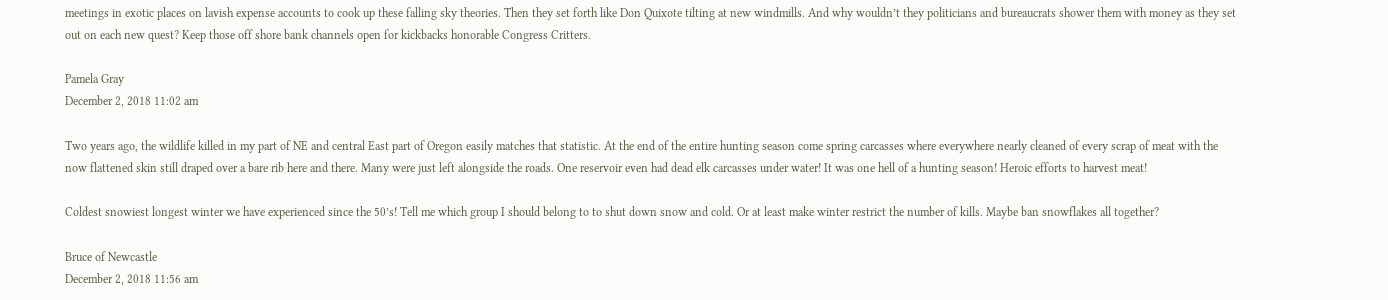meetings in exotic places on lavish expense accounts to cook up these falling sky theories. Then they set forth like Don Quixote tilting at new windmills. And why wouldn’t they politicians and bureaucrats shower them with money as they set out on each new quest? Keep those off shore bank channels open for kickbacks honorable Congress Critters.

Pamela Gray
December 2, 2018 11:02 am

Two years ago, the wildlife killed in my part of NE and central East part of Oregon easily matches that statistic. At the end of the entire hunting season come spring carcasses where everywhere nearly cleaned of every scrap of meat with the now flattened skin still draped over a bare rib here and there. Many were just left alongside the roads. One reservoir even had dead elk carcasses under water! It was one hell of a hunting season! Heroic efforts to harvest meat!

Coldest snowiest longest winter we have experienced since the 50’s! Tell me which group I should belong to to shut down snow and cold. Or at least make winter restrict the number of kills. Maybe ban snowflakes all together?

Bruce of Newcastle
December 2, 2018 11:56 am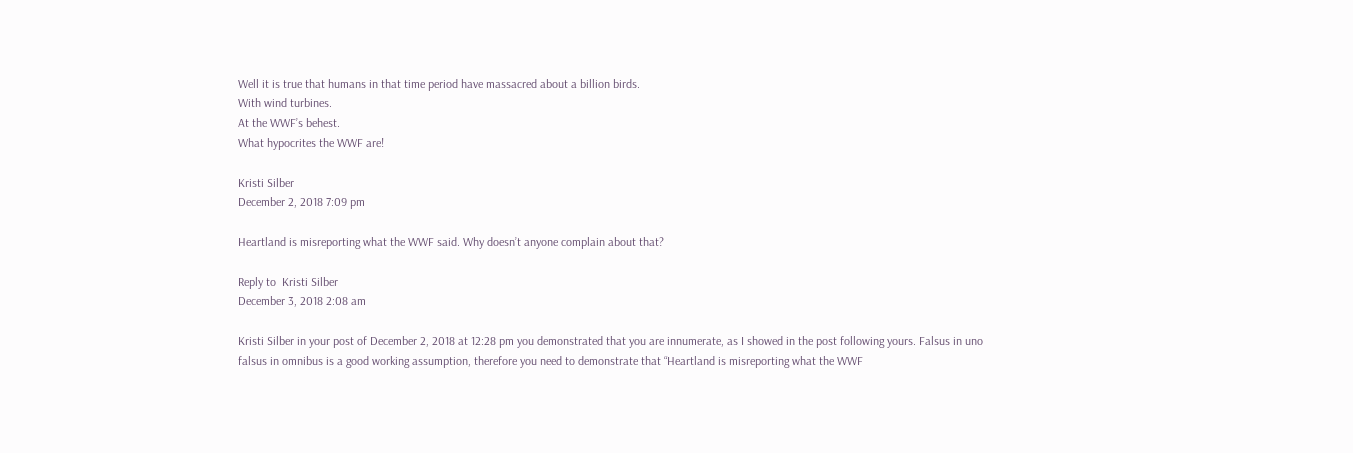Well it is true that humans in that time period have massacred about a billion birds.
With wind turbines.
At the WWF’s behest.
What hypocrites the WWF are!

Kristi Silber
December 2, 2018 7:09 pm

Heartland is misreporting what the WWF said. Why doesn’t anyone complain about that?

Reply to  Kristi Silber
December 3, 2018 2:08 am

Kristi Silber in your post of December 2, 2018 at 12:28 pm you demonstrated that you are innumerate, as I showed in the post following yours. Falsus in uno falsus in omnibus is a good working assumption, therefore you need to demonstrate that “Heartland is misreporting what the WWF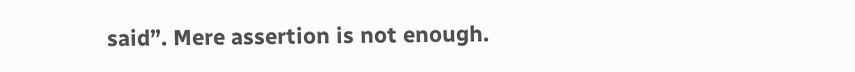said”. Mere assertion is not enough.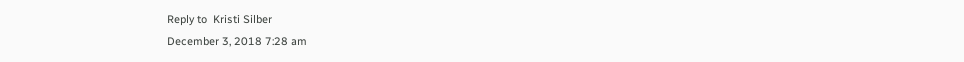Reply to  Kristi Silber
December 3, 2018 7:28 am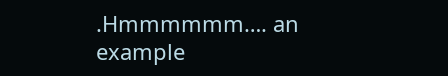.Hmmmmmm…. an example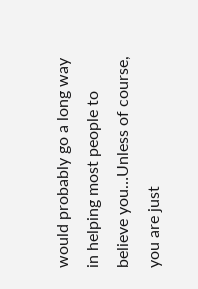would probably go a long way in helping most people to believe you…Unless of course, you are just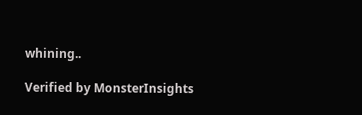whining..

Verified by MonsterInsights